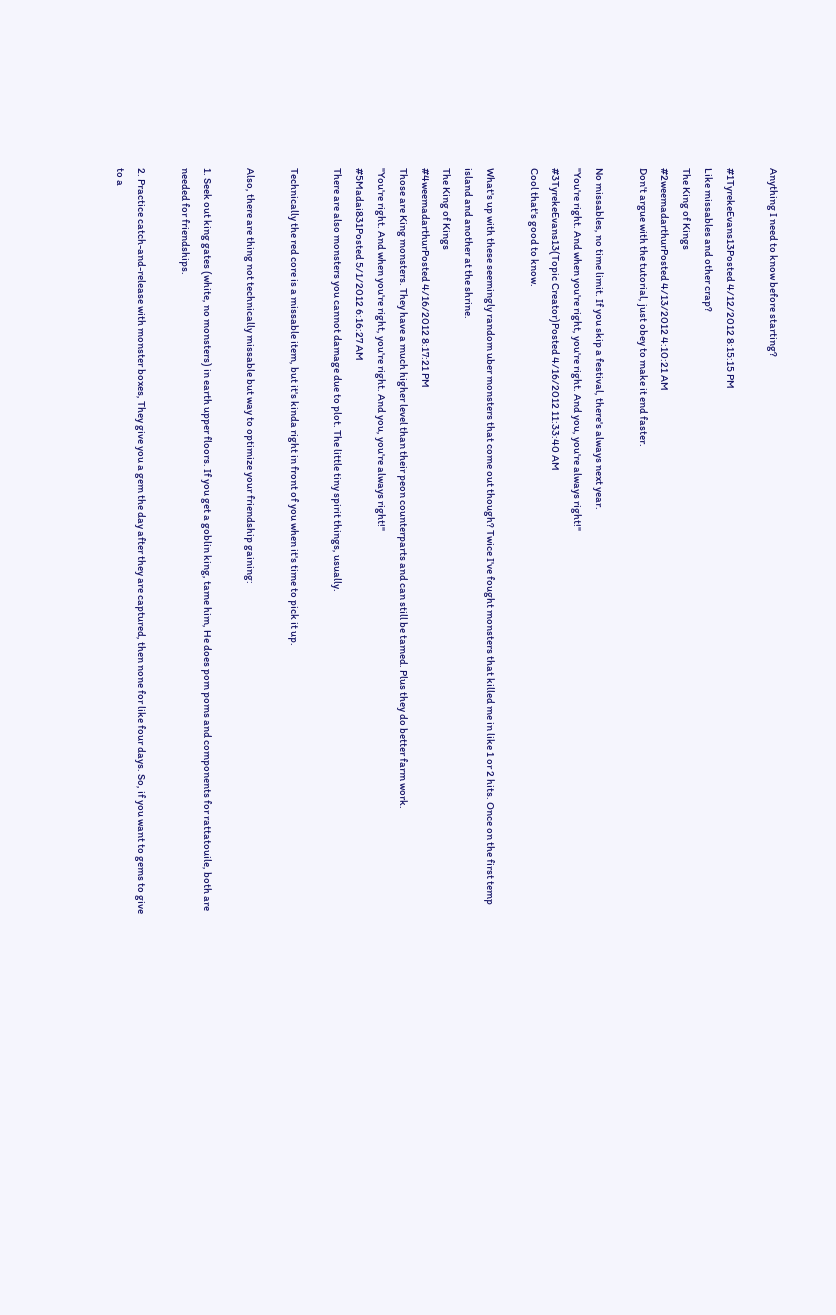Anything I need to know before starting?

#1TyrekeEvans13Posted 4/12/2012 8:15:15 PM
Like missables and other crap?
The King of Kings
#2weemadarthurPosted 4/13/2012 4:10:21 AM
Don't argue with the tutorial, just obey to make it end faster.

No missables, no time limit. If you skip a festival, there's always next year.
"You're right. And when you're right, you're right. And you, you're always right!"
#3TyrekeEvans13(Topic Creator)Posted 4/16/2012 11:33:40 AM
Cool that's good to know.

What's up with these seemingly random uber monsters that come out though? Twice I've fought monsters that killed me in like 1 or 2 hits. Once on the first temp island and another at the shrine.
The King of Kings
#4weemadarthurPosted 4/16/2012 8:17:21 PM
Those are King monsters. They have a much higher level than their peon counterparts and can still be tamed. Plus they do better farm work.
"You're right. And when you're right, you're right. And you, you're always right!"
#5Madai831Posted 5/1/2012 6:16:27 AM
There are also monsters you cannot damage due to plot. The little tiny spirit things, usually.

Technically the red core is a missable item, but it's kinda right in front of you when it's time to pick it up.

Also, there are thing not technically missable but way to optimize your friendship gaining:

1. Seek out king gates (white, no monsters) in earth upper floors. If you get a goblin king, tame him, He does pom poms and components for rattatouile, both are needed for friendships.

2. Practice catch-and-release with monster boxes, They give you a gem the day after they are captured, then none for like four days. So, if you want to gems to give to a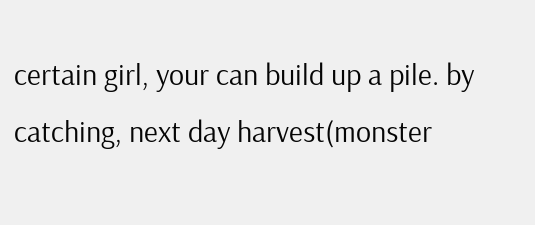certain girl, your can build up a pile. by catching, next day harvest(monster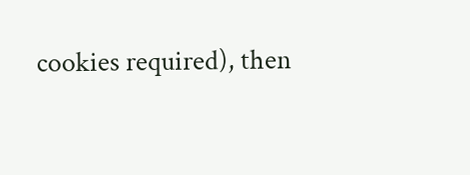cookies required), then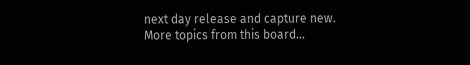next day release and capture new.
More topics from this board...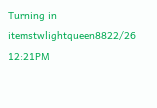Turning in itemstwlightqueen8822/26 12:21PM